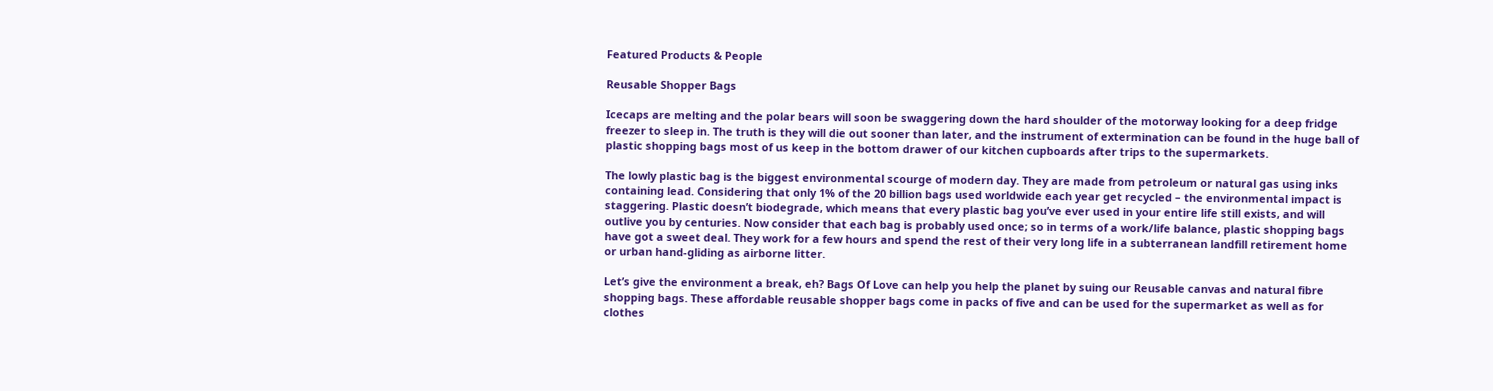Featured Products & People

Reusable Shopper Bags

Icecaps are melting and the polar bears will soon be swaggering down the hard shoulder of the motorway looking for a deep fridge freezer to sleep in. The truth is they will die out sooner than later, and the instrument of extermination can be found in the huge ball of plastic shopping bags most of us keep in the bottom drawer of our kitchen cupboards after trips to the supermarkets.

The lowly plastic bag is the biggest environmental scourge of modern day. They are made from petroleum or natural gas using inks containing lead. Considering that only 1% of the 20 billion bags used worldwide each year get recycled – the environmental impact is staggering. Plastic doesn’t biodegrade, which means that every plastic bag you’ve ever used in your entire life still exists, and will outlive you by centuries. Now consider that each bag is probably used once; so in terms of a work/life balance, plastic shopping bags have got a sweet deal. They work for a few hours and spend the rest of their very long life in a subterranean landfill retirement home or urban hand-gliding as airborne litter.

Let’s give the environment a break, eh? Bags Of Love can help you help the planet by suing our Reusable canvas and natural fibre shopping bags. These affordable reusable shopper bags come in packs of five and can be used for the supermarket as well as for clothes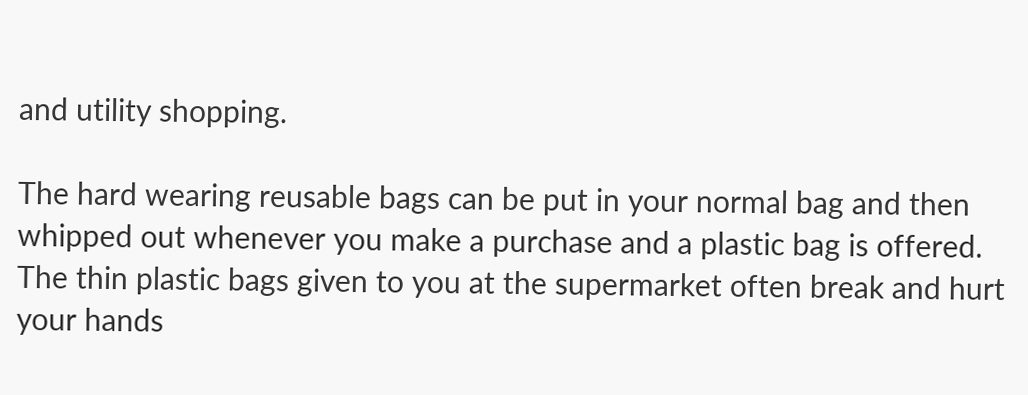and utility shopping.

The hard wearing reusable bags can be put in your normal bag and then whipped out whenever you make a purchase and a plastic bag is offered. The thin plastic bags given to you at the supermarket often break and hurt your hands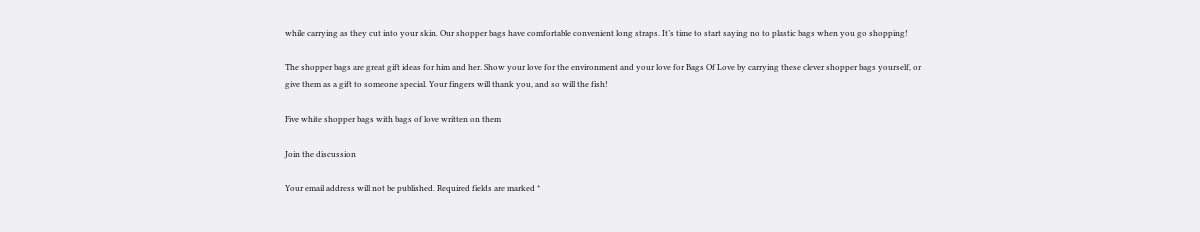while carrying as they cut into your skin. Our shopper bags have comfortable convenient long straps. It’s time to start saying no to plastic bags when you go shopping!

The shopper bags are great gift ideas for him and her. Show your love for the environment and your love for Bags Of Love by carrying these clever shopper bags yourself, or give them as a gift to someone special. Your fingers will thank you, and so will the fish!

Five white shopper bags with bags of love written on them

Join the discussion

Your email address will not be published. Required fields are marked *